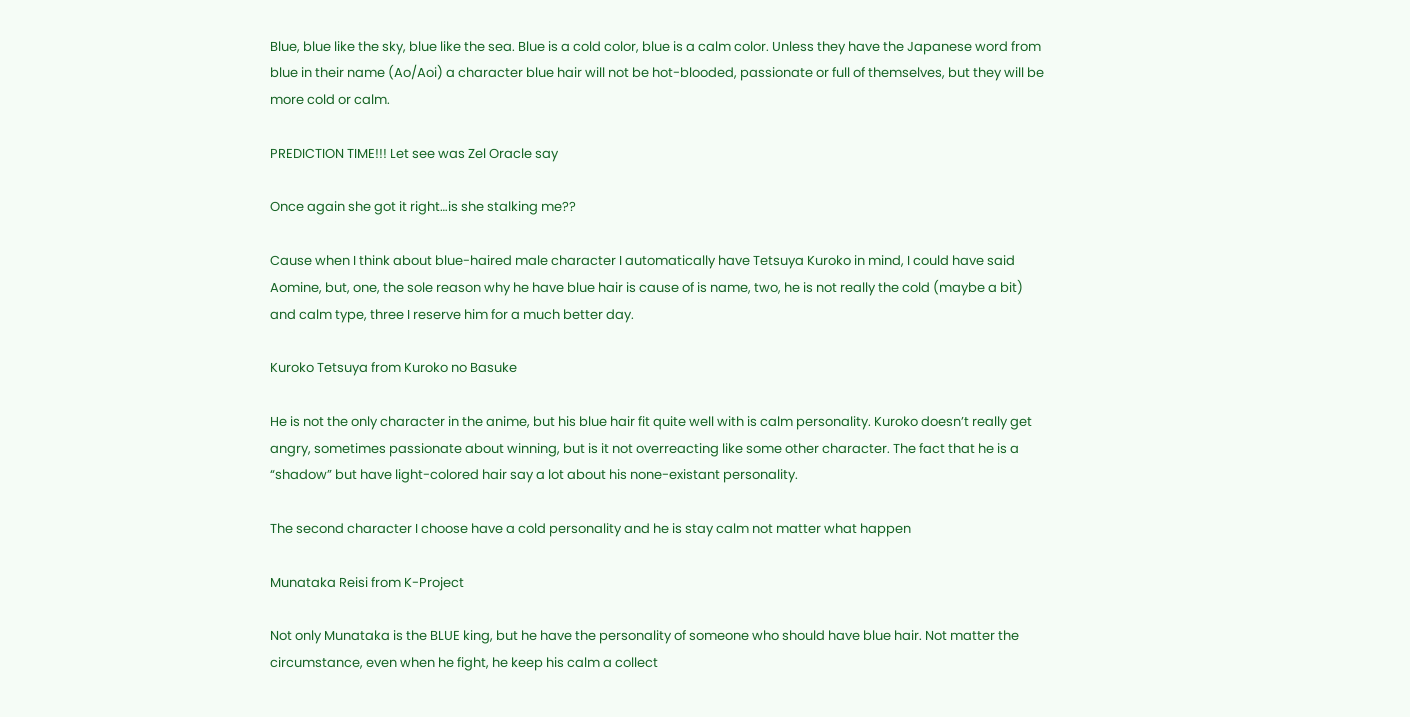Blue, blue like the sky, blue like the sea. Blue is a cold color, blue is a calm color. Unless they have the Japanese word from blue in their name (Ao/Aoi) a character blue hair will not be hot-blooded, passionate or full of themselves, but they will be more cold or calm.

PREDICTION TIME!!! Let see was Zel Oracle say

Once again she got it right…is she stalking me??

Cause when I think about blue-haired male character I automatically have Tetsuya Kuroko in mind, I could have said Aomine, but, one, the sole reason why he have blue hair is cause of is name, two, he is not really the cold (maybe a bit) and calm type, three I reserve him for a much better day.

Kuroko Tetsuya from Kuroko no Basuke

He is not the only character in the anime, but his blue hair fit quite well with is calm personality. Kuroko doesn’t really get angry, sometimes passionate about winning, but is it not overreacting like some other character. The fact that he is a “shadow” but have light-colored hair say a lot about his none-existant personality.

The second character I choose have a cold personality and he is stay calm not matter what happen

Munataka Reisi from K-Project

Not only Munataka is the BLUE king, but he have the personality of someone who should have blue hair. Not matter the circumstance, even when he fight, he keep his calm a collect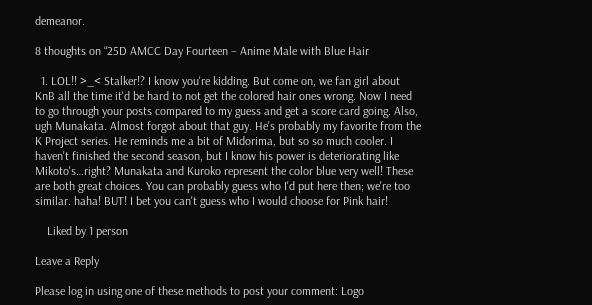demeanor.

8 thoughts on “25D AMCC Day Fourteen – Anime Male with Blue Hair

  1. LOL!! >_< Stalker!? I know you're kidding. But come on, we fan girl about KnB all the time it'd be hard to not get the colored hair ones wrong. Now I need to go through your posts compared to my guess and get a score card going. Also, ugh Munakata. Almost forgot about that guy. He's probably my favorite from the K Project series. He reminds me a bit of Midorima, but so so much cooler. I haven't finished the second season, but I know his power is deteriorating like Mikoto's…right? Munakata and Kuroko represent the color blue very well! These are both great choices. You can probably guess who I'd put here then; we're too similar. haha! BUT! I bet you can't guess who I would choose for Pink hair!

    Liked by 1 person

Leave a Reply

Please log in using one of these methods to post your comment: Logo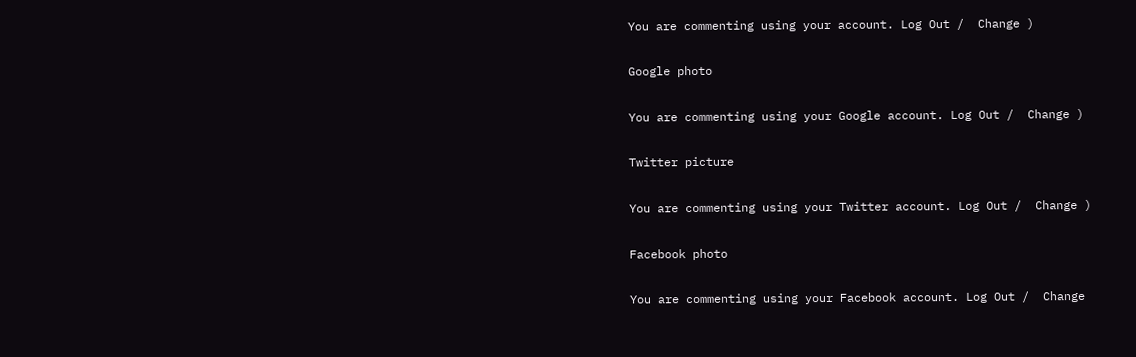You are commenting using your account. Log Out /  Change )

Google photo

You are commenting using your Google account. Log Out /  Change )

Twitter picture

You are commenting using your Twitter account. Log Out /  Change )

Facebook photo

You are commenting using your Facebook account. Log Out /  Change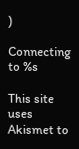)

Connecting to %s

This site uses Akismet to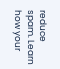reduce spam. Learn how your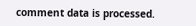comment data is processed.